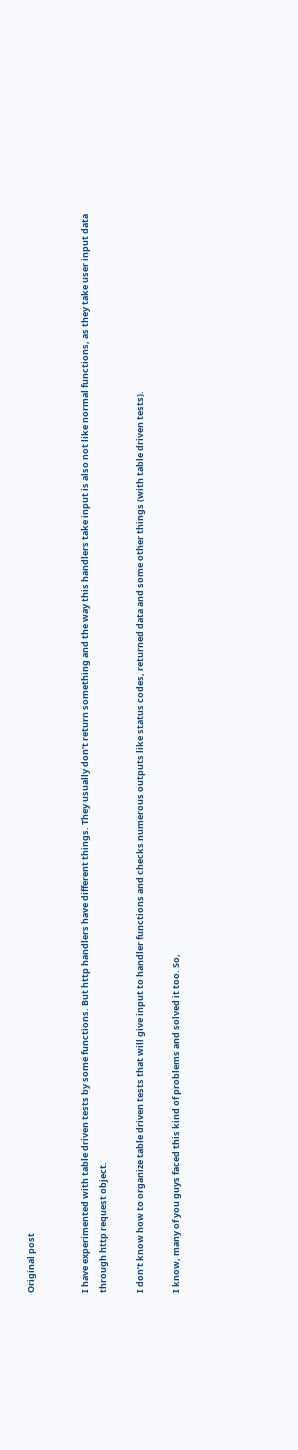Original post


I have experimented with table driven tests by some functions. But http handlers have different things. They usually don’t return something and the way this handlers take input is also not like normal functions, as they take user input data through http request object.

I don’t know how to organize table driven tests that will give input to handler functions and checks numerous outputs like status codes, returned data and some other things (with table driven tests).

I know, many of you guys faced this kind of problems and solved it too. So,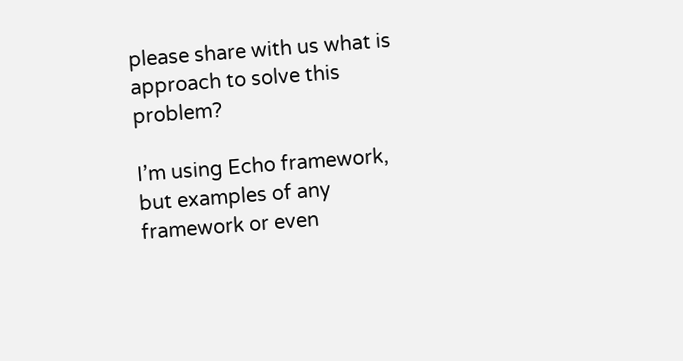please share with us what is approach to solve this problem?

I’m using Echo framework, but examples of any framework or even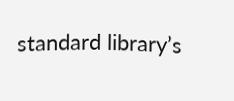standard library’s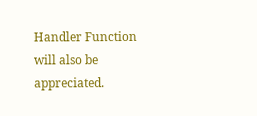Handler Function will also be appreciated.